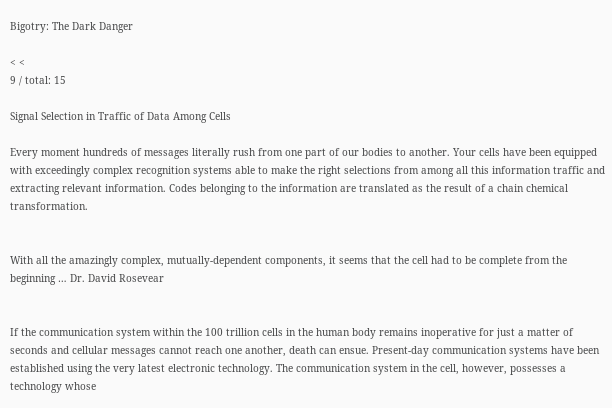Bigotry: The Dark Danger

< <
9 / total: 15

Signal Selection in Traffic of Data Among Cells

Every moment hundreds of messages literally rush from one part of our bodies to another. Your cells have been equipped with exceedingly complex recognition systems able to make the right selections from among all this information traffic and extracting relevant information. Codes belonging to the information are translated as the result of a chain chemical transformation.


With all the amazingly complex, mutually-dependent components, it seems that the cell had to be complete from the beginning … Dr. David Rosevear


If the communication system within the 100 trillion cells in the human body remains inoperative for just a matter of seconds and cellular messages cannot reach one another, death can ensue. Present-day communication systems have been established using the very latest electronic technology. The communication system in the cell, however, possesses a technology whose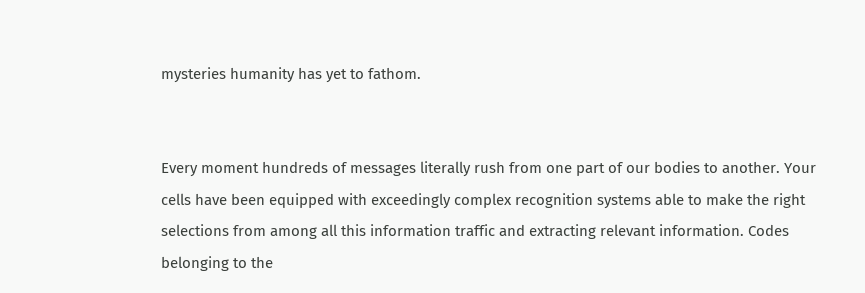mysteries humanity has yet to fathom.


Every moment hundreds of messages literally rush from one part of our bodies to another. Your cells have been equipped with exceedingly complex recognition systems able to make the right selections from among all this information traffic and extracting relevant information. Codes belonging to the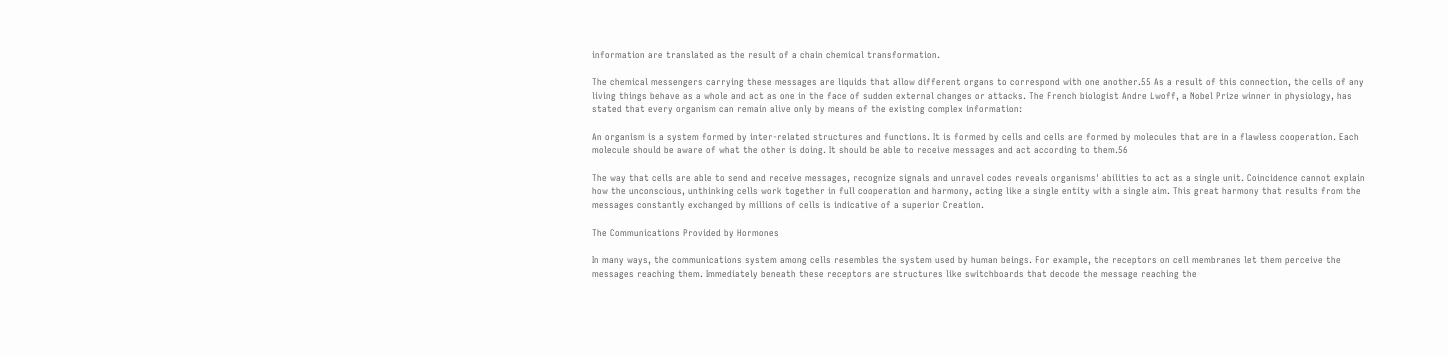information are translated as the result of a chain chemical transformation.

The chemical messengers carrying these messages are liquids that allow different organs to correspond with one another.55 As a result of this connection, the cells of any living things behave as a whole and act as one in the face of sudden external changes or attacks. The French biologist Andre Lwoff, a Nobel Prize winner in physiology, has stated that every organism can remain alive only by means of the existing complex information:

An organism is a system formed by inter-related structures and functions. It is formed by cells and cells are formed by molecules that are in a flawless cooperation. Each molecule should be aware of what the other is doing. It should be able to receive messages and act according to them.56

The way that cells are able to send and receive messages, recognize signals and unravel codes reveals organisms' abilities to act as a single unit. Coincidence cannot explain how the unconscious, unthinking cells work together in full cooperation and harmony, acting like a single entity with a single aim. This great harmony that results from the messages constantly exchanged by millions of cells is indicative of a superior Creation.

The Communications Provided by Hormones

In many ways, the communications system among cells resembles the system used by human beings. For example, the receptors on cell membranes let them perceive the messages reaching them. Immediately beneath these receptors are structures like switchboards that decode the message reaching the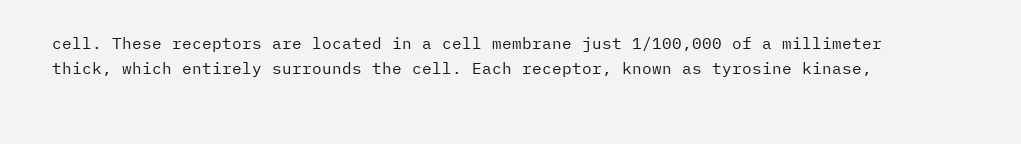cell. These receptors are located in a cell membrane just 1/100,000 of a millimeter thick, which entirely surrounds the cell. Each receptor, known as tyrosine kinase,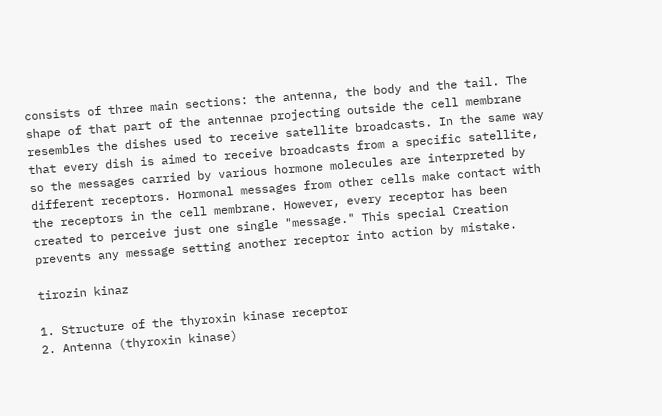consists of three main sections: the antenna, the body and the tail. The shape of that part of the antennae projecting outside the cell membrane resembles the dishes used to receive satellite broadcasts. In the same way that every dish is aimed to receive broadcasts from a specific satellite, so the messages carried by various hormone molecules are interpreted by different receptors. Hormonal messages from other cells make contact with the receptors in the cell membrane. However, every receptor has been created to perceive just one single "message." This special Creation prevents any message setting another receptor into action by mistake.

tirozin kinaz

1. Structure of the thyroxin kinase receptor
2. Antenna (thyroxin kinase)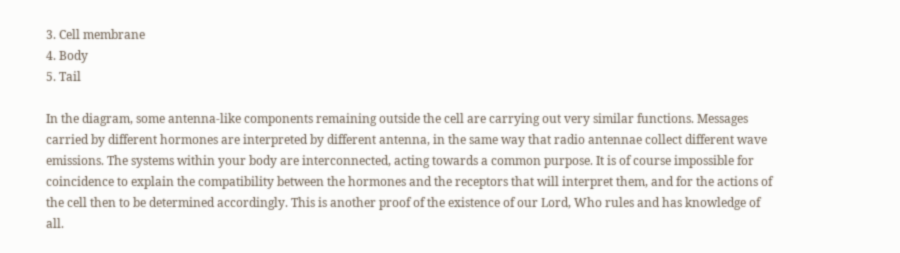3. Cell membrane
4. Body
5. Tail

In the diagram, some antenna-like components remaining outside the cell are carrying out very similar functions. Messages carried by different hormones are interpreted by different antenna, in the same way that radio antennae collect different wave emissions. The systems within your body are interconnected, acting towards a common purpose. It is of course impossible for coincidence to explain the compatibility between the hormones and the receptors that will interpret them, and for the actions of the cell then to be determined accordingly. This is another proof of the existence of our Lord, Who rules and has knowledge of all.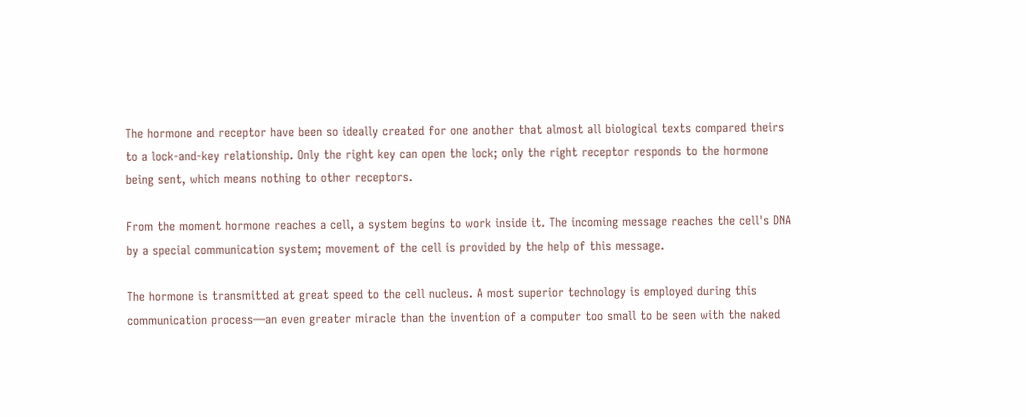The hormone and receptor have been so ideally created for one another that almost all biological texts compared theirs to a lock-and-key relationship. Only the right key can open the lock; only the right receptor responds to the hormone being sent, which means nothing to other receptors.

From the moment hormone reaches a cell, a system begins to work inside it. The incoming message reaches the cell's DNA by a special communication system; movement of the cell is provided by the help of this message.

The hormone is transmitted at great speed to the cell nucleus. A most superior technology is employed during this communication process—an even greater miracle than the invention of a computer too small to be seen with the naked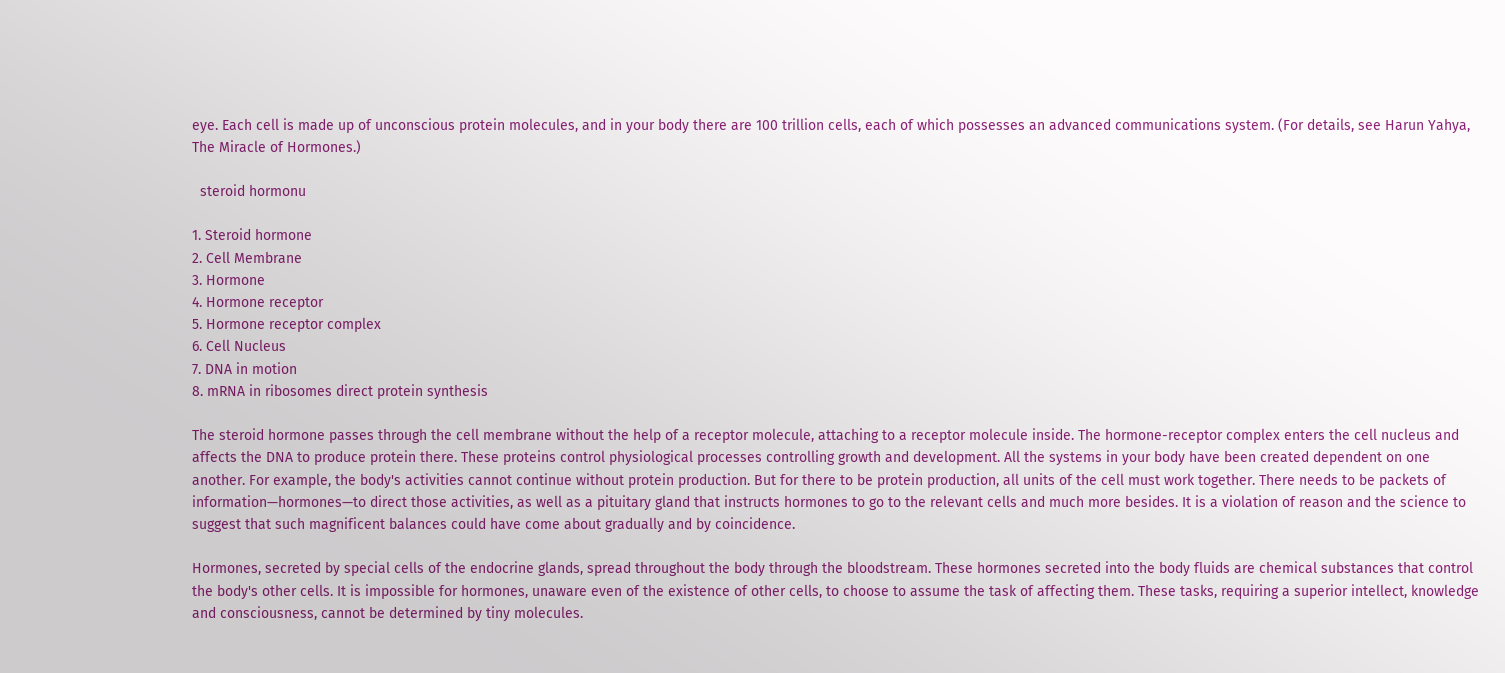eye. Each cell is made up of unconscious protein molecules, and in your body there are 100 trillion cells, each of which possesses an advanced communications system. (For details, see Harun Yahya, The Miracle of Hormones.)

  steroid hormonu

1. Steroid hormone
2. Cell Membrane
3. Hormone
4. Hormone receptor
5. Hormone receptor complex
6. Cell Nucleus
7. DNA in motion
8. mRNA in ribosomes direct protein synthesis

The steroid hormone passes through the cell membrane without the help of a receptor molecule, attaching to a receptor molecule inside. The hormone-receptor complex enters the cell nucleus and affects the DNA to produce protein there. These proteins control physiological processes controlling growth and development. All the systems in your body have been created dependent on one another. For example, the body's activities cannot continue without protein production. But for there to be protein production, all units of the cell must work together. There needs to be packets of information—hormones—to direct those activities, as well as a pituitary gland that instructs hormones to go to the relevant cells and much more besides. It is a violation of reason and the science to suggest that such magnificent balances could have come about gradually and by coincidence.

Hormones, secreted by special cells of the endocrine glands, spread throughout the body through the bloodstream. These hormones secreted into the body fluids are chemical substances that control the body's other cells. It is impossible for hormones, unaware even of the existence of other cells, to choose to assume the task of affecting them. These tasks, requiring a superior intellect, knowledge and consciousness, cannot be determined by tiny molecules.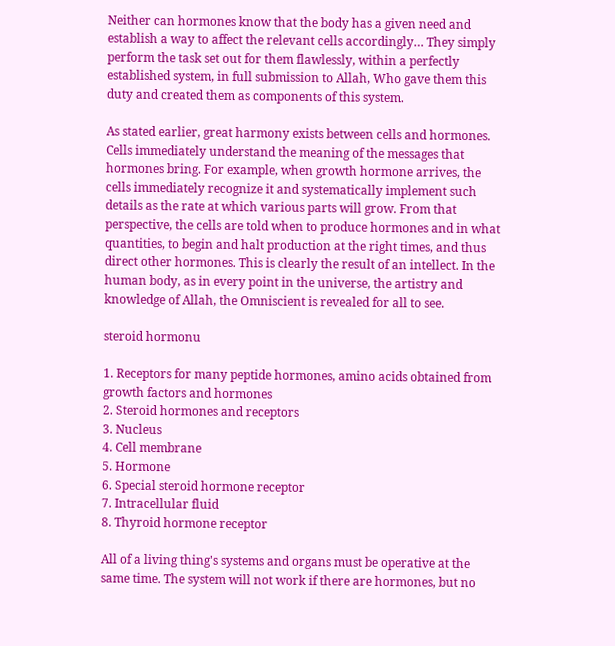Neither can hormones know that the body has a given need and establish a way to affect the relevant cells accordingly… They simply perform the task set out for them flawlessly, within a perfectly established system, in full submission to Allah, Who gave them this duty and created them as components of this system.

As stated earlier, great harmony exists between cells and hormones. Cells immediately understand the meaning of the messages that hormones bring. For example, when growth hormone arrives, the cells immediately recognize it and systematically implement such details as the rate at which various parts will grow. From that perspective, the cells are told when to produce hormones and in what quantities, to begin and halt production at the right times, and thus direct other hormones. This is clearly the result of an intellect. In the human body, as in every point in the universe, the artistry and knowledge of Allah, the Omniscient is revealed for all to see.

steroid hormonu

1. Receptors for many peptide hormones, amino acids obtained from growth factors and hormones
2. Steroid hormones and receptors
3. Nucleus
4. Cell membrane
5. Hormone
6. Special steroid hormone receptor
7. Intracellular fluid
8. Thyroid hormone receptor

All of a living thing's systems and organs must be operative at the same time. The system will not work if there are hormones, but no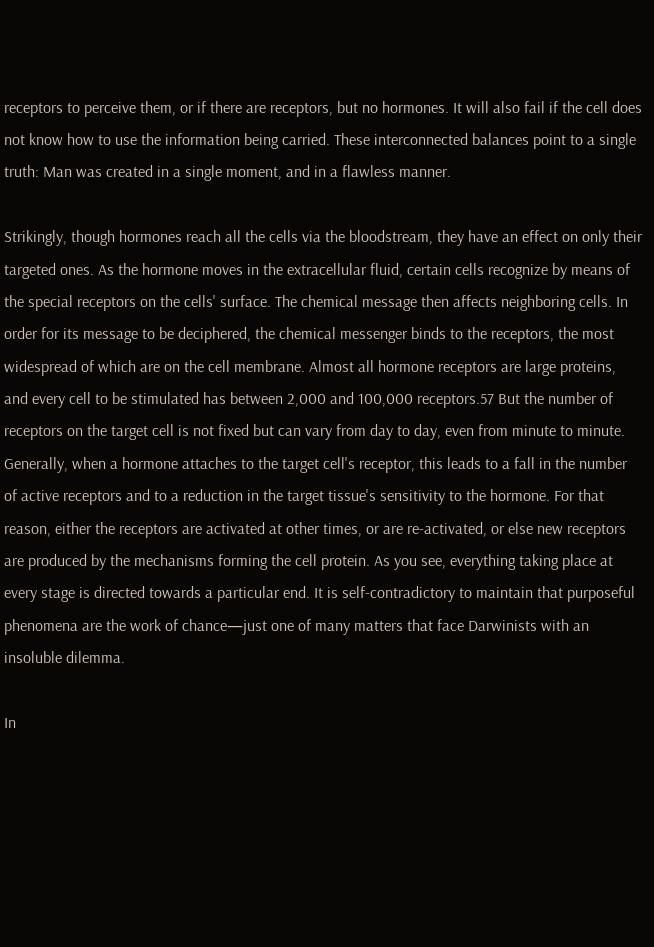receptors to perceive them, or if there are receptors, but no hormones. It will also fail if the cell does not know how to use the information being carried. These interconnected balances point to a single truth: Man was created in a single moment, and in a flawless manner.

Strikingly, though hormones reach all the cells via the bloodstream, they have an effect on only their targeted ones. As the hormone moves in the extracellular fluid, certain cells recognize by means of the special receptors on the cells' surface. The chemical message then affects neighboring cells. In order for its message to be deciphered, the chemical messenger binds to the receptors, the most widespread of which are on the cell membrane. Almost all hormone receptors are large proteins, and every cell to be stimulated has between 2,000 and 100,000 receptors.57 But the number of receptors on the target cell is not fixed but can vary from day to day, even from minute to minute. Generally, when a hormone attaches to the target cell's receptor, this leads to a fall in the number of active receptors and to a reduction in the target tissue's sensitivity to the hormone. For that reason, either the receptors are activated at other times, or are re-activated, or else new receptors are produced by the mechanisms forming the cell protein. As you see, everything taking place at every stage is directed towards a particular end. It is self-contradictory to maintain that purposeful phenomena are the work of chance—just one of many matters that face Darwinists with an insoluble dilemma.

In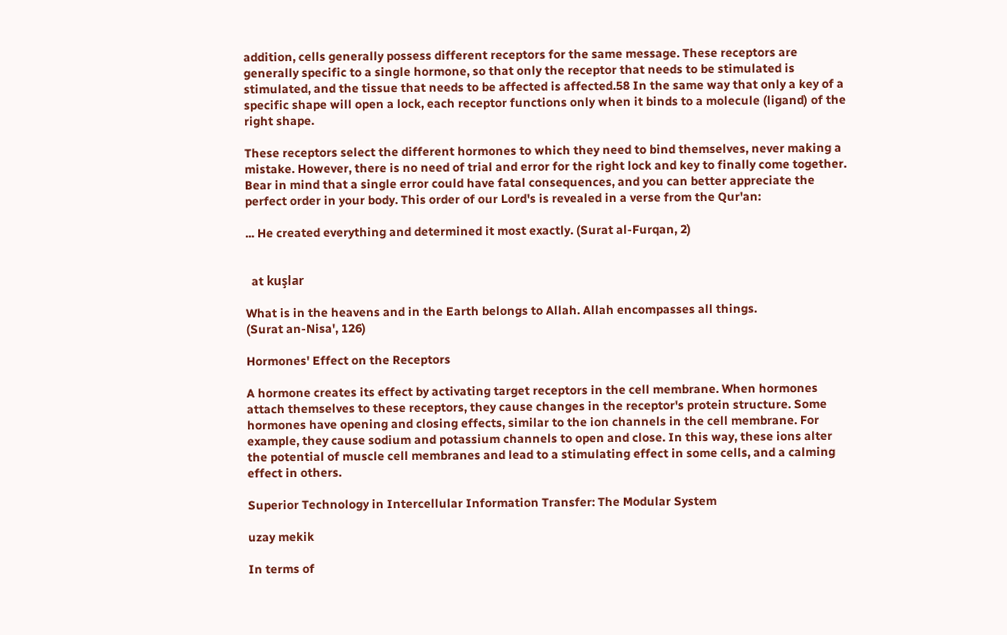addition, cells generally possess different receptors for the same message. These receptors are generally specific to a single hormone, so that only the receptor that needs to be stimulated is stimulated, and the tissue that needs to be affected is affected.58 In the same way that only a key of a specific shape will open a lock, each receptor functions only when it binds to a molecule (ligand) of the right shape.

These receptors select the different hormones to which they need to bind themselves, never making a mistake. However, there is no need of trial and error for the right lock and key to finally come together. Bear in mind that a single error could have fatal consequences, and you can better appreciate the perfect order in your body. This order of our Lord's is revealed in a verse from the Qur'an:

... He created everything and determined it most exactly. (Surat al-Furqan, 2)


  at kuşlar

What is in the heavens and in the Earth belongs to Allah. Allah encompasses all things.
(Surat an-Nisa', 126)

Hormones' Effect on the Receptors

A hormone creates its effect by activating target receptors in the cell membrane. When hormones attach themselves to these receptors, they cause changes in the receptor's protein structure. Some hormones have opening and closing effects, similar to the ion channels in the cell membrane. For example, they cause sodium and potassium channels to open and close. In this way, these ions alter the potential of muscle cell membranes and lead to a stimulating effect in some cells, and a calming effect in others.

Superior Technology in Intercellular Information Transfer: The Modular System

uzay mekik

In terms of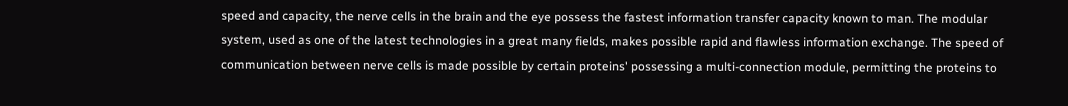speed and capacity, the nerve cells in the brain and the eye possess the fastest information transfer capacity known to man. The modular system, used as one of the latest technologies in a great many fields, makes possible rapid and flawless information exchange. The speed of communication between nerve cells is made possible by certain proteins' possessing a multi-connection module, permitting the proteins to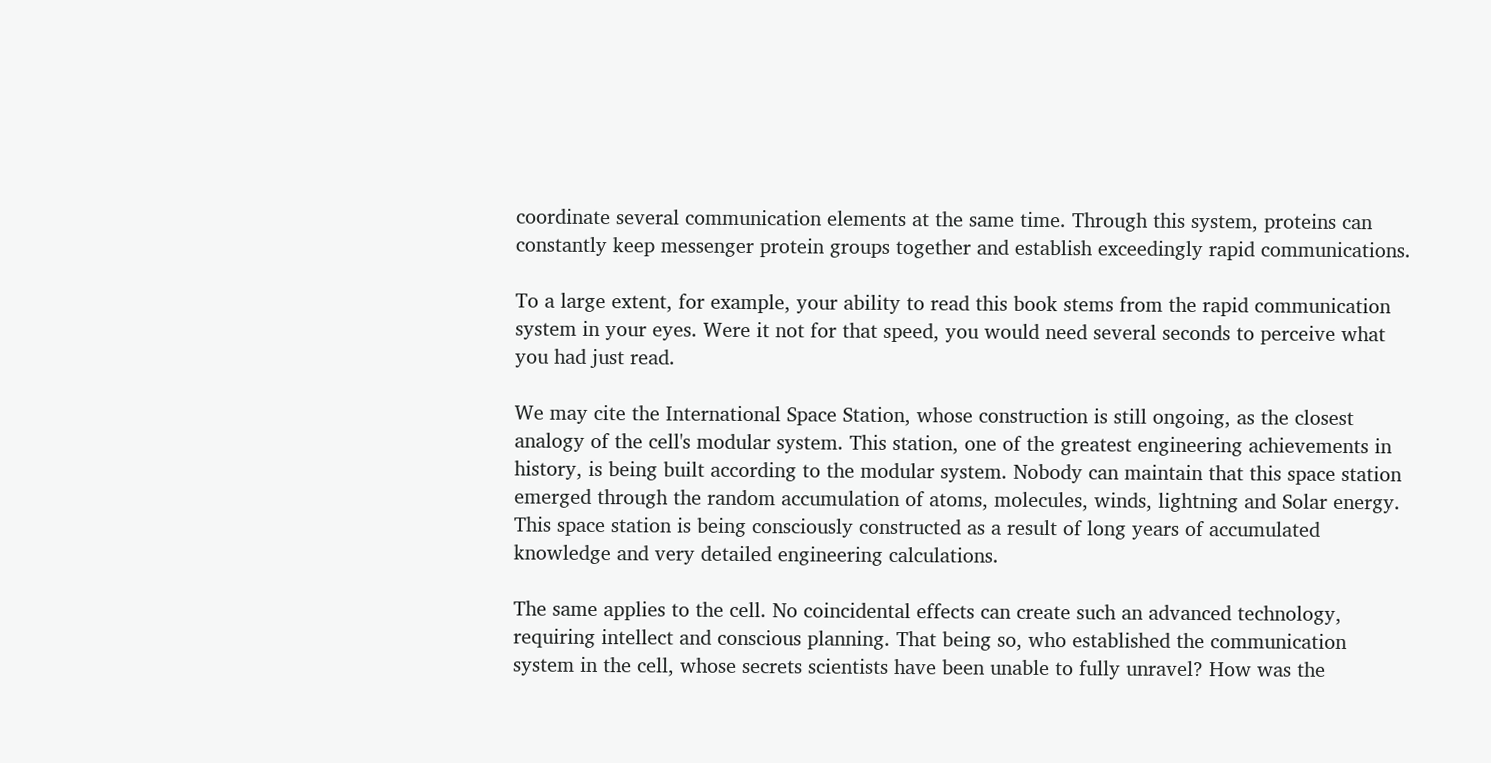coordinate several communication elements at the same time. Through this system, proteins can constantly keep messenger protein groups together and establish exceedingly rapid communications.

To a large extent, for example, your ability to read this book stems from the rapid communication system in your eyes. Were it not for that speed, you would need several seconds to perceive what you had just read.

We may cite the International Space Station, whose construction is still ongoing, as the closest analogy of the cell's modular system. This station, one of the greatest engineering achievements in history, is being built according to the modular system. Nobody can maintain that this space station emerged through the random accumulation of atoms, molecules, winds, lightning and Solar energy. This space station is being consciously constructed as a result of long years of accumulated knowledge and very detailed engineering calculations.

The same applies to the cell. No coincidental effects can create such an advanced technology, requiring intellect and conscious planning. That being so, who established the communication system in the cell, whose secrets scientists have been unable to fully unravel? How was the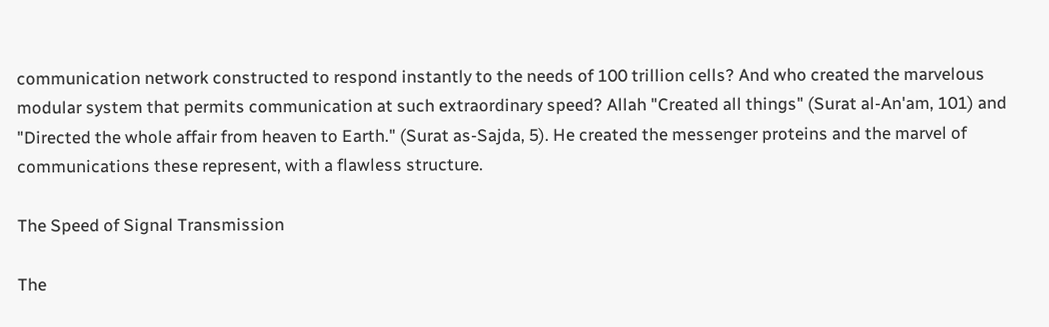communication network constructed to respond instantly to the needs of 100 trillion cells? And who created the marvelous modular system that permits communication at such extraordinary speed? Allah "Created all things" (Surat al-An'am, 101) and "Directed the whole affair from heaven to Earth." (Surat as-Sajda, 5). He created the messenger proteins and the marvel of communications these represent, with a flawless structure.

The Speed of Signal Transmission

The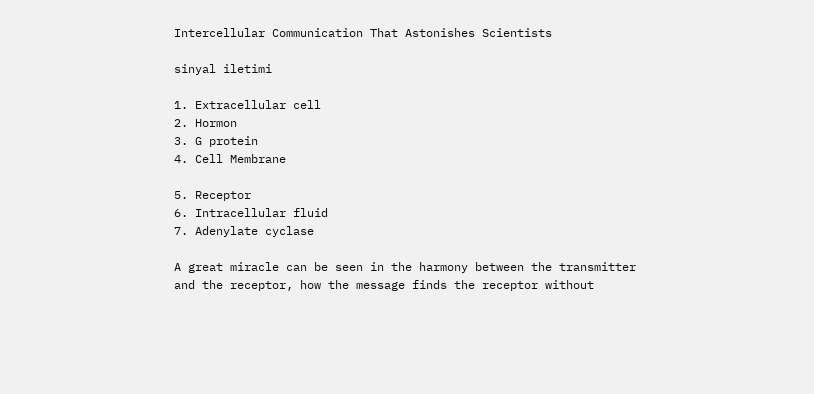Intercellular Communication That Astonishes Scientists

sinyal iletimi

1. Extracellular cell
2. Hormon
3. G protein
4. Cell Membrane

5. Receptor
6. Intracellular fluid
7. Adenylate cyclase

A great miracle can be seen in the harmony between the transmitter and the receptor, how the message finds the receptor without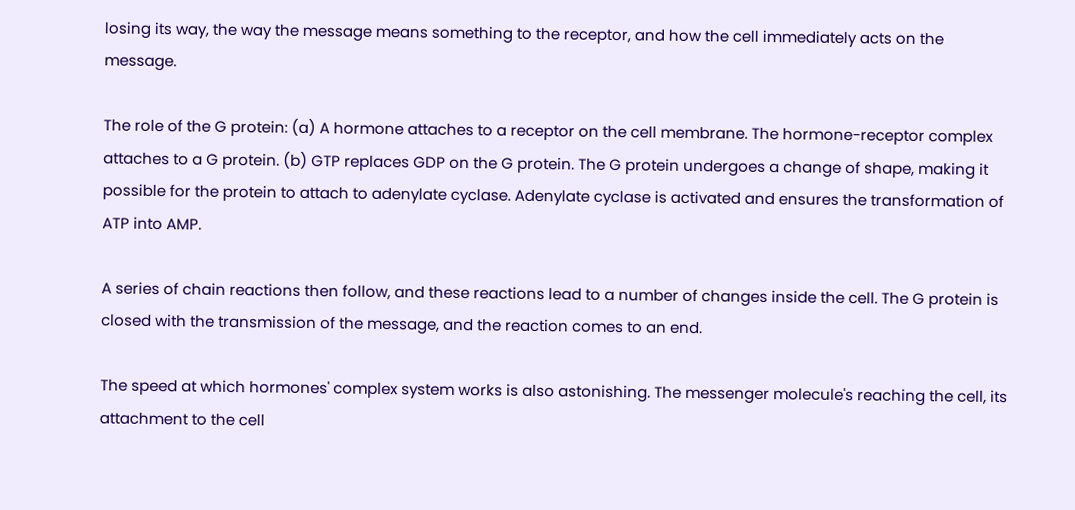losing its way, the way the message means something to the receptor, and how the cell immediately acts on the message.

The role of the G protein: (a) A hormone attaches to a receptor on the cell membrane. The hormone-receptor complex attaches to a G protein. (b) GTP replaces GDP on the G protein. The G protein undergoes a change of shape, making it possible for the protein to attach to adenylate cyclase. Adenylate cyclase is activated and ensures the transformation of ATP into AMP.

A series of chain reactions then follow, and these reactions lead to a number of changes inside the cell. The G protein is closed with the transmission of the message, and the reaction comes to an end.

The speed at which hormones' complex system works is also astonishing. The messenger molecule's reaching the cell, its attachment to the cell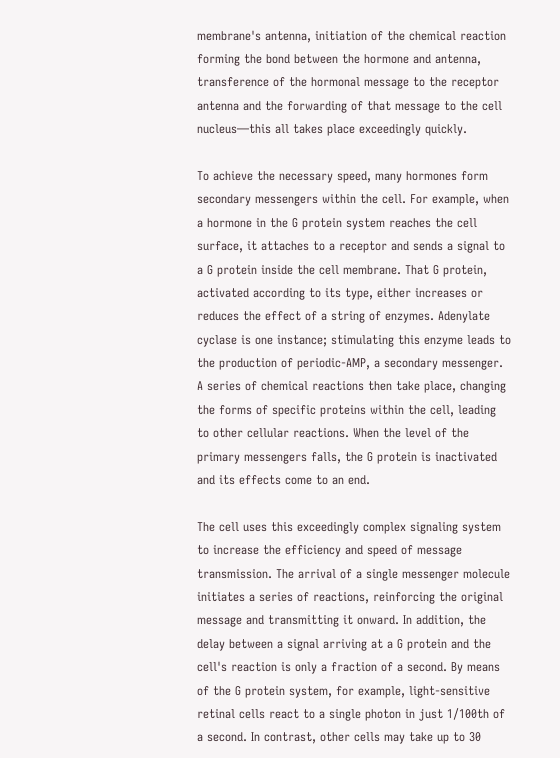membrane's antenna, initiation of the chemical reaction forming the bond between the hormone and antenna, transference of the hormonal message to the receptor antenna and the forwarding of that message to the cell nucleus—this all takes place exceedingly quickly.

To achieve the necessary speed, many hormones form secondary messengers within the cell. For example, when a hormone in the G protein system reaches the cell surface, it attaches to a receptor and sends a signal to a G protein inside the cell membrane. That G protein, activated according to its type, either increases or reduces the effect of a string of enzymes. Adenylate cyclase is one instance; stimulating this enzyme leads to the production of periodic-AMP, a secondary messenger. A series of chemical reactions then take place, changing the forms of specific proteins within the cell, leading to other cellular reactions. When the level of the primary messengers falls, the G protein is inactivated and its effects come to an end.

The cell uses this exceedingly complex signaling system to increase the efficiency and speed of message transmission. The arrival of a single messenger molecule initiates a series of reactions, reinforcing the original message and transmitting it onward. In addition, the delay between a signal arriving at a G protein and the cell's reaction is only a fraction of a second. By means of the G protein system, for example, light-sensitive retinal cells react to a single photon in just 1/100th of a second. In contrast, other cells may take up to 30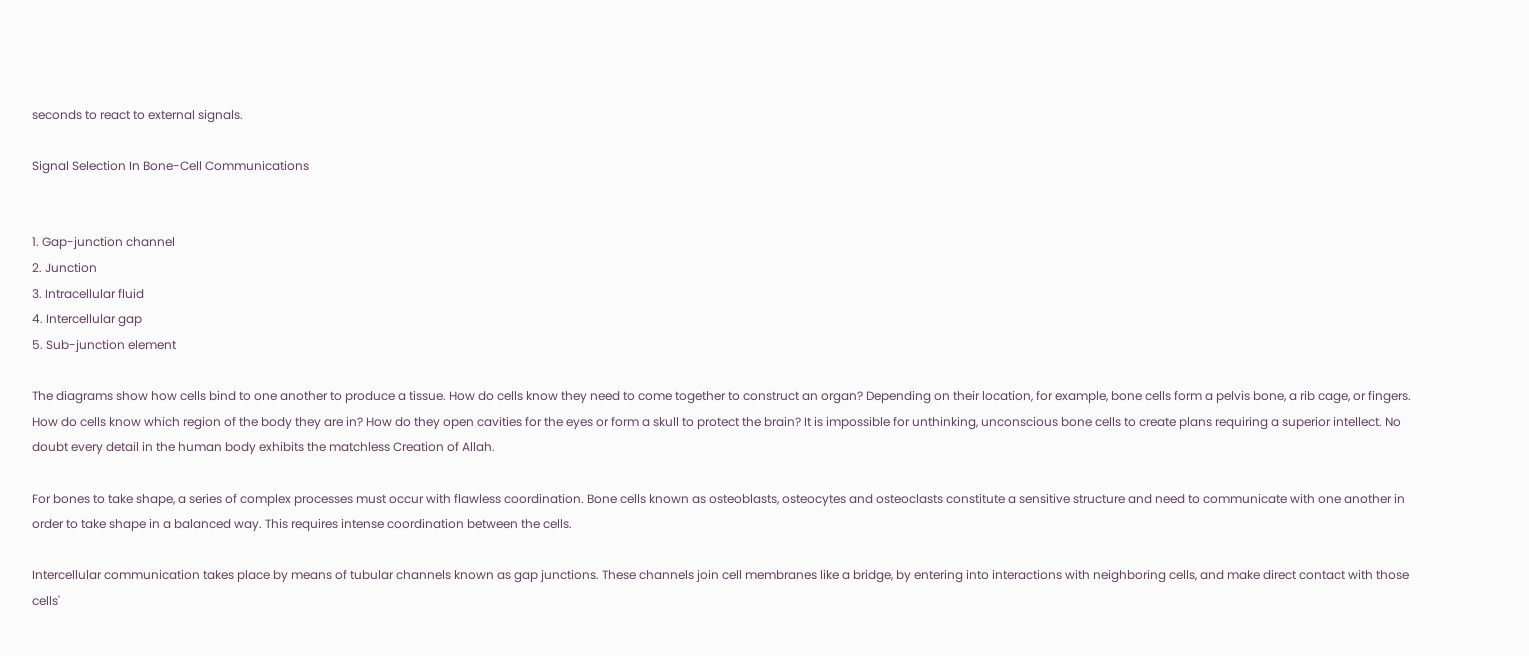seconds to react to external signals.

Signal Selection In Bone-Cell Communications


1. Gap-junction channel
2. Junction
3. Intracellular fluid
4. Intercellular gap
5. Sub-junction element

The diagrams show how cells bind to one another to produce a tissue. How do cells know they need to come together to construct an organ? Depending on their location, for example, bone cells form a pelvis bone, a rib cage, or fingers. How do cells know which region of the body they are in? How do they open cavities for the eyes or form a skull to protect the brain? It is impossible for unthinking, unconscious bone cells to create plans requiring a superior intellect. No doubt every detail in the human body exhibits the matchless Creation of Allah.

For bones to take shape, a series of complex processes must occur with flawless coordination. Bone cells known as osteoblasts, osteocytes and osteoclasts constitute a sensitive structure and need to communicate with one another in order to take shape in a balanced way. This requires intense coordination between the cells.

Intercellular communication takes place by means of tubular channels known as gap junctions. These channels join cell membranes like a bridge, by entering into interactions with neighboring cells, and make direct contact with those cells'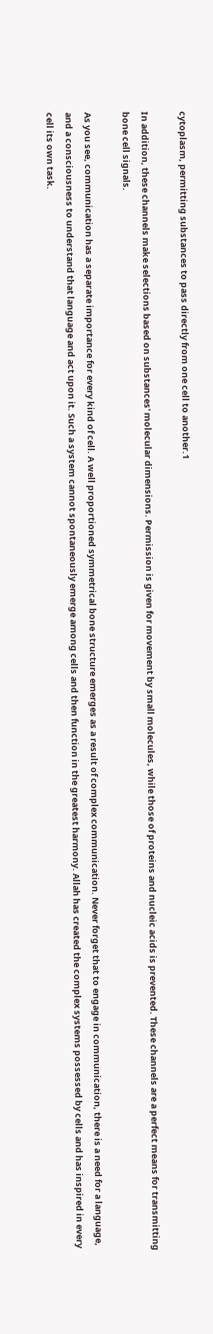cytoplasm, permitting substances to pass directly from one cell to another.1

In addition, these channels make selections based on substances' molecular dimensions. Permission is given for movement by small molecules, while those of proteins and nucleic acids is prevented. These channels are a perfect means for transmitting bone cell signals.

As you see, communication has a separate importance for every kind of cell. A well proportioned symmetrical bone structure emerges as a result of complex communication. Never forget that to engage in communication, there is a need for a language, and a consciousness to understand that language and act upon it. Such a system cannot spontaneously emerge among cells and then function in the greatest harmony. Allah has created the complex systems possessed by cells and has inspired in every cell its own task.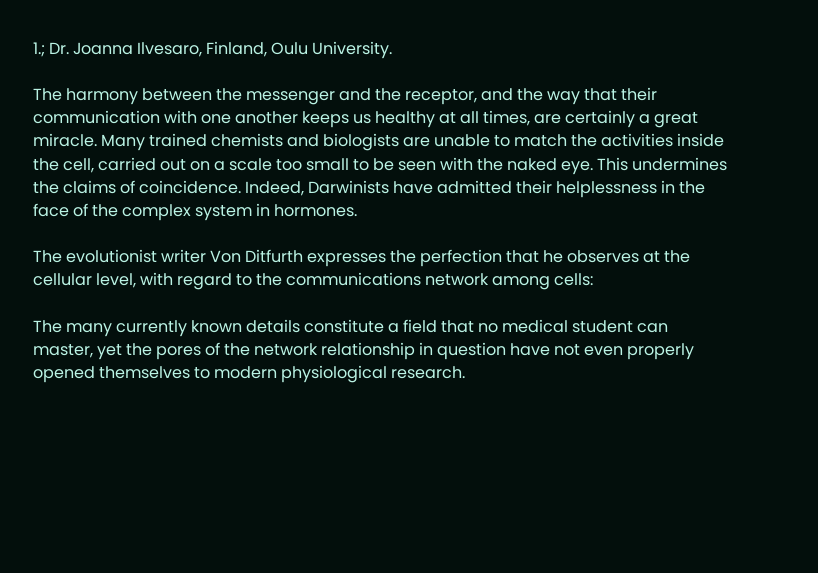1.; Dr. Joanna Ilvesaro, Finland, Oulu University.

The harmony between the messenger and the receptor, and the way that their communication with one another keeps us healthy at all times, are certainly a great miracle. Many trained chemists and biologists are unable to match the activities inside the cell, carried out on a scale too small to be seen with the naked eye. This undermines the claims of coincidence. Indeed, Darwinists have admitted their helplessness in the face of the complex system in hormones.

The evolutionist writer Von Ditfurth expresses the perfection that he observes at the cellular level, with regard to the communications network among cells:

The many currently known details constitute a field that no medical student can master, yet the pores of the network relationship in question have not even properly opened themselves to modern physiological research.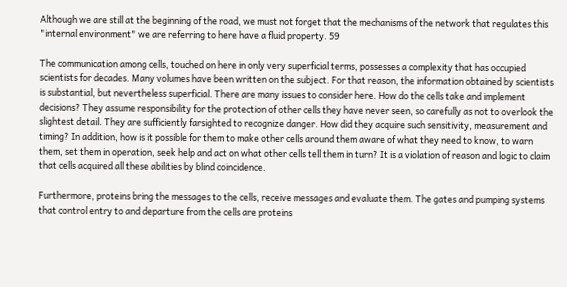Although we are still at the beginning of the road, we must not forget that the mechanisms of the network that regulates this "internal environment" we are referring to here have a fluid property. 59

The communication among cells, touched on here in only very superficial terms, possesses a complexity that has occupied scientists for decades. Many volumes have been written on the subject. For that reason, the information obtained by scientists is substantial, but nevertheless superficial. There are many issues to consider here. How do the cells take and implement decisions? They assume responsibility for the protection of other cells they have never seen, so carefully as not to overlook the slightest detail. They are sufficiently farsighted to recognize danger. How did they acquire such sensitivity, measurement and timing? In addition, how is it possible for them to make other cells around them aware of what they need to know, to warn them, set them in operation, seek help and act on what other cells tell them in turn? It is a violation of reason and logic to claim that cells acquired all these abilities by blind coincidence.

Furthermore, proteins bring the messages to the cells, receive messages and evaluate them. The gates and pumping systems that control entry to and departure from the cells are proteins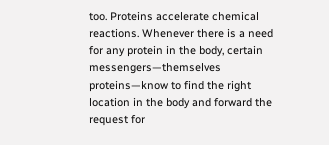too. Proteins accelerate chemical reactions. Whenever there is a need for any protein in the body, certain messengers—themselves proteins—know to find the right location in the body and forward the request for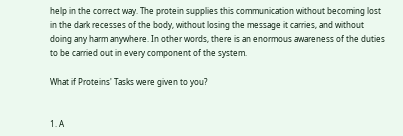help in the correct way. The protein supplies this communication without becoming lost in the dark recesses of the body, without losing the message it carries, and without doing any harm anywhere. In other words, there is an enormous awareness of the duties to be carried out in every component of the system.

What if Proteins' Tasks were given to you?


1. A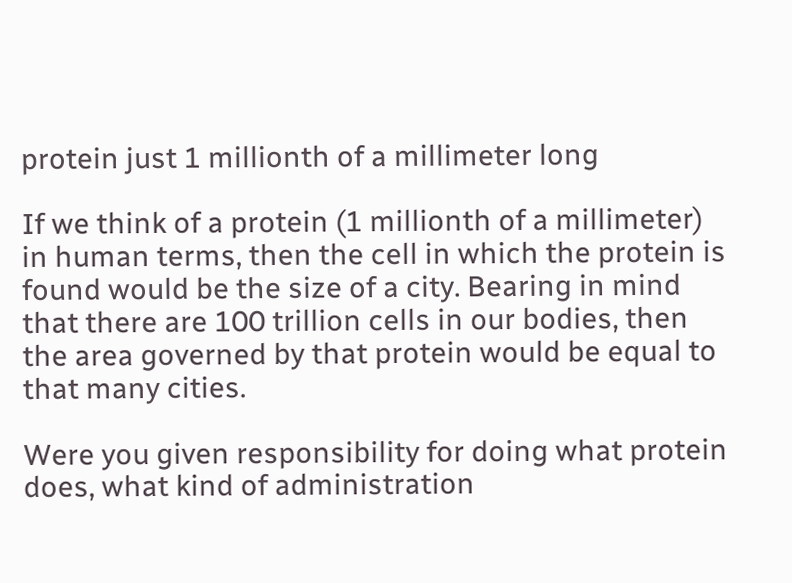protein just 1 millionth of a millimeter long

If we think of a protein (1 millionth of a millimeter) in human terms, then the cell in which the protein is found would be the size of a city. Bearing in mind that there are 100 trillion cells in our bodies, then the area governed by that protein would be equal to that many cities.

Were you given responsibility for doing what protein does, what kind of administration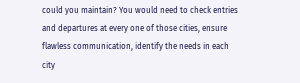could you maintain? You would need to check entries and departures at every one of those cities, ensure flawless communication, identify the needs in each city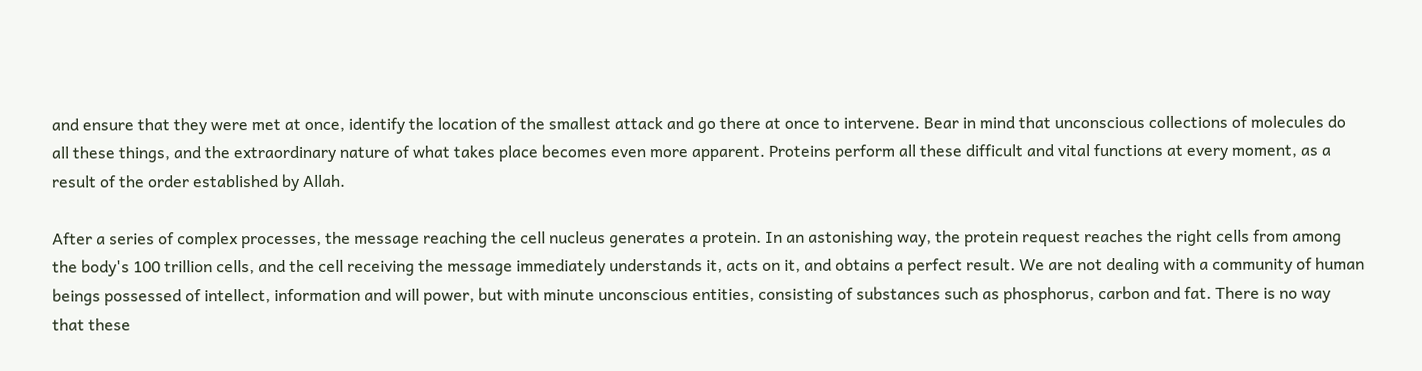and ensure that they were met at once, identify the location of the smallest attack and go there at once to intervene. Bear in mind that unconscious collections of molecules do all these things, and the extraordinary nature of what takes place becomes even more apparent. Proteins perform all these difficult and vital functions at every moment, as a result of the order established by Allah.

After a series of complex processes, the message reaching the cell nucleus generates a protein. In an astonishing way, the protein request reaches the right cells from among the body's 100 trillion cells, and the cell receiving the message immediately understands it, acts on it, and obtains a perfect result. We are not dealing with a community of human beings possessed of intellect, information and will power, but with minute unconscious entities, consisting of substances such as phosphorus, carbon and fat. There is no way that these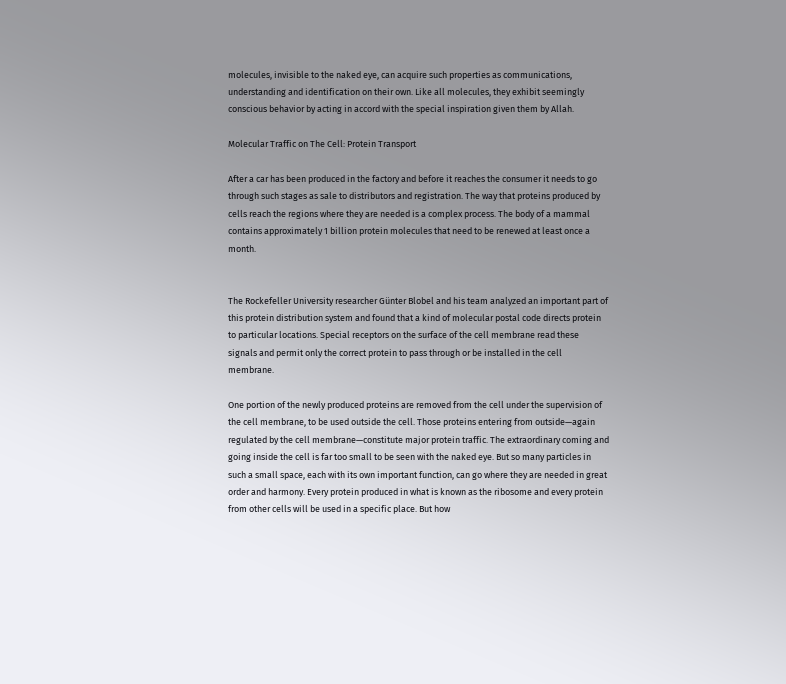molecules, invisible to the naked eye, can acquire such properties as communications, understanding and identification on their own. Like all molecules, they exhibit seemingly conscious behavior by acting in accord with the special inspiration given them by Allah.

Molecular Traffic on The Cell: Protein Transport

After a car has been produced in the factory and before it reaches the consumer it needs to go through such stages as sale to distributors and registration. The way that proteins produced by cells reach the regions where they are needed is a complex process. The body of a mammal contains approximately 1 billion protein molecules that need to be renewed at least once a month.


The Rockefeller University researcher Günter Blobel and his team analyzed an important part of this protein distribution system and found that a kind of molecular postal code directs protein to particular locations. Special receptors on the surface of the cell membrane read these signals and permit only the correct protein to pass through or be installed in the cell membrane.

One portion of the newly produced proteins are removed from the cell under the supervision of the cell membrane, to be used outside the cell. Those proteins entering from outside—again regulated by the cell membrane—constitute major protein traffic. The extraordinary coming and going inside the cell is far too small to be seen with the naked eye. But so many particles in such a small space, each with its own important function, can go where they are needed in great order and harmony. Every protein produced in what is known as the ribosome and every protein from other cells will be used in a specific place. But how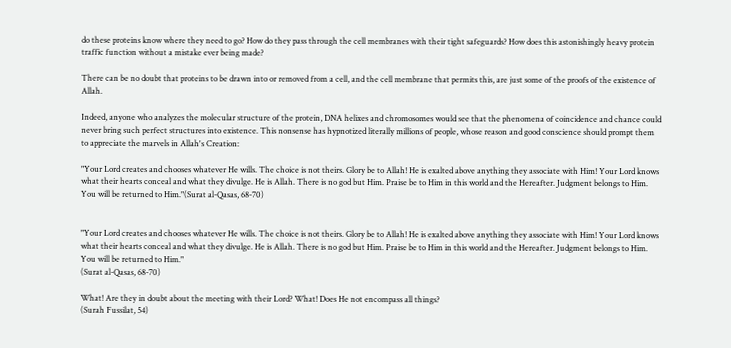do these proteins know where they need to go? How do they pass through the cell membranes with their tight safeguards? How does this astonishingly heavy protein traffic function without a mistake ever being made?

There can be no doubt that proteins to be drawn into or removed from a cell, and the cell membrane that permits this, are just some of the proofs of the existence of Allah.

Indeed, anyone who analyzes the molecular structure of the protein, DNA helixes and chromosomes would see that the phenomena of coincidence and chance could never bring such perfect structures into existence. This nonsense has hypnotized literally millions of people, whose reason and good conscience should prompt them to appreciate the marvels in Allah's Creation:

"Your Lord creates and chooses whatever He wills. The choice is not theirs. Glory be to Allah! He is exalted above anything they associate with Him! Your Lord knows what their hearts conceal and what they divulge. He is Allah. There is no god but Him. Praise be to Him in this world and the Hereafter. Judgment belongs to Him. You will be returned to Him."(Surat al-Qasas, 68-70)


"Your Lord creates and chooses whatever He wills. The choice is not theirs. Glory be to Allah! He is exalted above anything they associate with Him! Your Lord knows what their hearts conceal and what they divulge. He is Allah. There is no god but Him. Praise be to Him in this world and the Hereafter. Judgment belongs to Him. You will be returned to Him."
(Surat al-Qasas, 68-70)

What! Are they in doubt about the meeting with their Lord? What! Does He not encompass all things?
(Surah Fussilat, 54)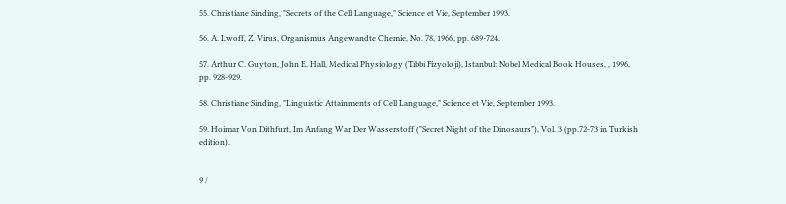55. Christiane Sinding, "Secrets of the Cell Language," Science et Vie, September 1993.

56. A. Lwoff, Z. Virus, Organismus Angewandte Chemie, No. 78, 1966, pp. 689-724.

57. Arthur C. Guyton, John E. Hall, Medical Physiology (Tıbbi Fizyoloji), Istanbul: Nobel Medical Book Houses, , 1996, pp. 928-929.

58. Christiane Sinding, "Linguistic Attainments of Cell Language," Science et Vie, September 1993.

59. Hoimar Von Dithfurt, Im Anfang War Der Wasserstoff ("Secret Night of the Dinosaurs"), Vol. 3 (pp.72-73 in Turkish edition).


9 /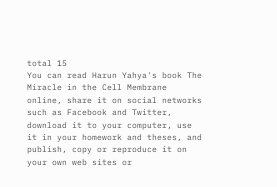total 15
You can read Harun Yahya's book The Miracle in the Cell Membrane online, share it on social networks such as Facebook and Twitter, download it to your computer, use it in your homework and theses, and publish, copy or reproduce it on your own web sites or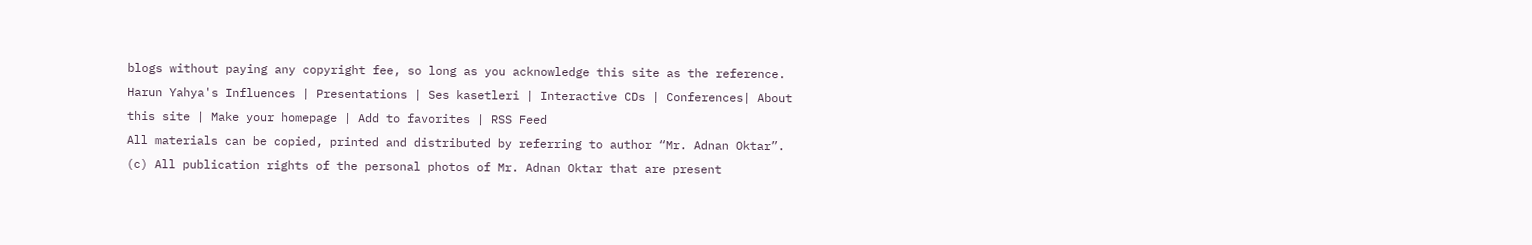blogs without paying any copyright fee, so long as you acknowledge this site as the reference.
Harun Yahya's Influences | Presentations | Ses kasetleri | Interactive CDs | Conferences| About this site | Make your homepage | Add to favorites | RSS Feed
All materials can be copied, printed and distributed by referring to author “Mr. Adnan Oktar”.
(c) All publication rights of the personal photos of Mr. Adnan Oktar that are present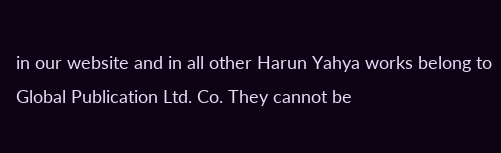in our website and in all other Harun Yahya works belong to Global Publication Ltd. Co. They cannot be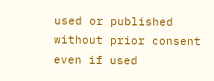used or published without prior consent even if used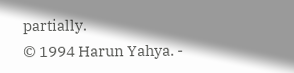partially.
© 1994 Harun Yahya. -